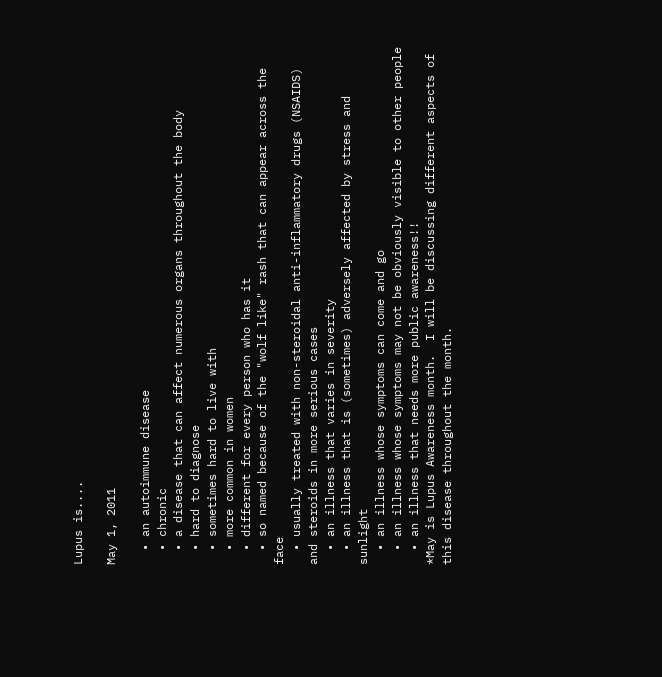Lupus is....

May 1, 2011

  • an autoimmune disease
  • chronic
  • a disease that can affect numerous organs throughout the body
  • hard to diagnose
  • sometimes hard to live with
  • more common in women
  • different for every person who has it
  • so named because of the "wolf like" rash that can appear across the face
  • usually treated with non-steroidal anti-inflammatory drugs (NSAIDS) and steroids in more serious cases
  • an illness that varies in severity
  • an illness that is (sometimes) adversely affected by stress and sunlight
  • an illness whose symptoms can come and go
  • an illness whose symptoms may not be obviously visible to other people
  • an illness that needs more public awareness!!
*May is Lupus Awareness month.  I will be discussing different aspects of this disease throughout the month.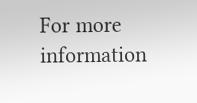For more information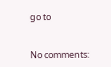go to


No comments: